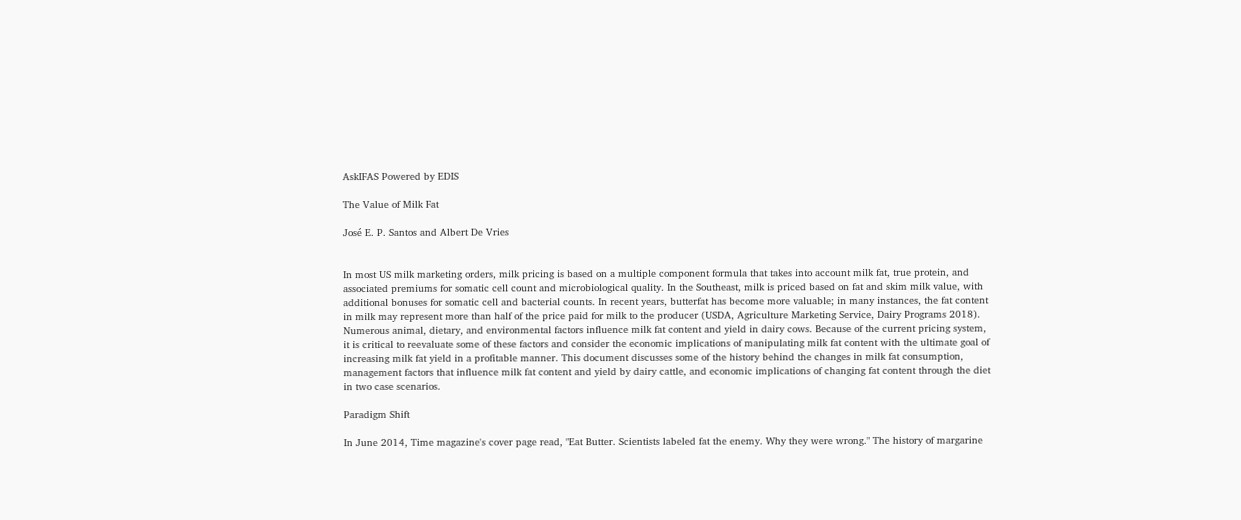AskIFAS Powered by EDIS

The Value of Milk Fat

José E. P. Santos and Albert De Vries


In most US milk marketing orders, milk pricing is based on a multiple component formula that takes into account milk fat, true protein, and associated premiums for somatic cell count and microbiological quality. In the Southeast, milk is priced based on fat and skim milk value, with additional bonuses for somatic cell and bacterial counts. In recent years, butterfat has become more valuable; in many instances, the fat content in milk may represent more than half of the price paid for milk to the producer (USDA, Agriculture Marketing Service, Dairy Programs 2018). Numerous animal, dietary, and environmental factors influence milk fat content and yield in dairy cows. Because of the current pricing system, it is critical to reevaluate some of these factors and consider the economic implications of manipulating milk fat content with the ultimate goal of increasing milk fat yield in a profitable manner. This document discusses some of the history behind the changes in milk fat consumption, management factors that influence milk fat content and yield by dairy cattle, and economic implications of changing fat content through the diet in two case scenarios.

Paradigm Shift

In June 2014, Time magazine's cover page read, "Eat Butter. Scientists labeled fat the enemy. Why they were wrong." The history of margarine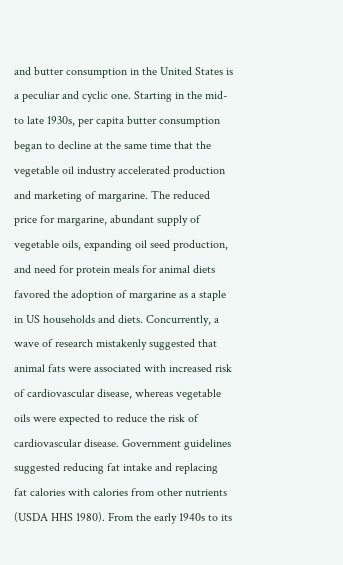and butter consumption in the United States is a peculiar and cyclic one. Starting in the mid- to late 1930s, per capita butter consumption began to decline at the same time that the vegetable oil industry accelerated production and marketing of margarine. The reduced price for margarine, abundant supply of vegetable oils, expanding oil seed production, and need for protein meals for animal diets favored the adoption of margarine as a staple in US households and diets. Concurrently, a wave of research mistakenly suggested that animal fats were associated with increased risk of cardiovascular disease, whereas vegetable oils were expected to reduce the risk of cardiovascular disease. Government guidelines suggested reducing fat intake and replacing fat calories with calories from other nutrients (USDA HHS 1980). From the early 1940s to its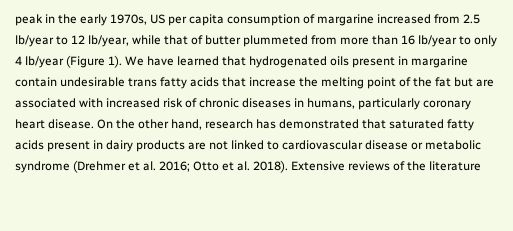peak in the early 1970s, US per capita consumption of margarine increased from 2.5 lb/year to 12 lb/year, while that of butter plummeted from more than 16 lb/year to only 4 lb/year (Figure 1). We have learned that hydrogenated oils present in margarine contain undesirable trans fatty acids that increase the melting point of the fat but are associated with increased risk of chronic diseases in humans, particularly coronary heart disease. On the other hand, research has demonstrated that saturated fatty acids present in dairy products are not linked to cardiovascular disease or metabolic syndrome (Drehmer et al. 2016; Otto et al. 2018). Extensive reviews of the literature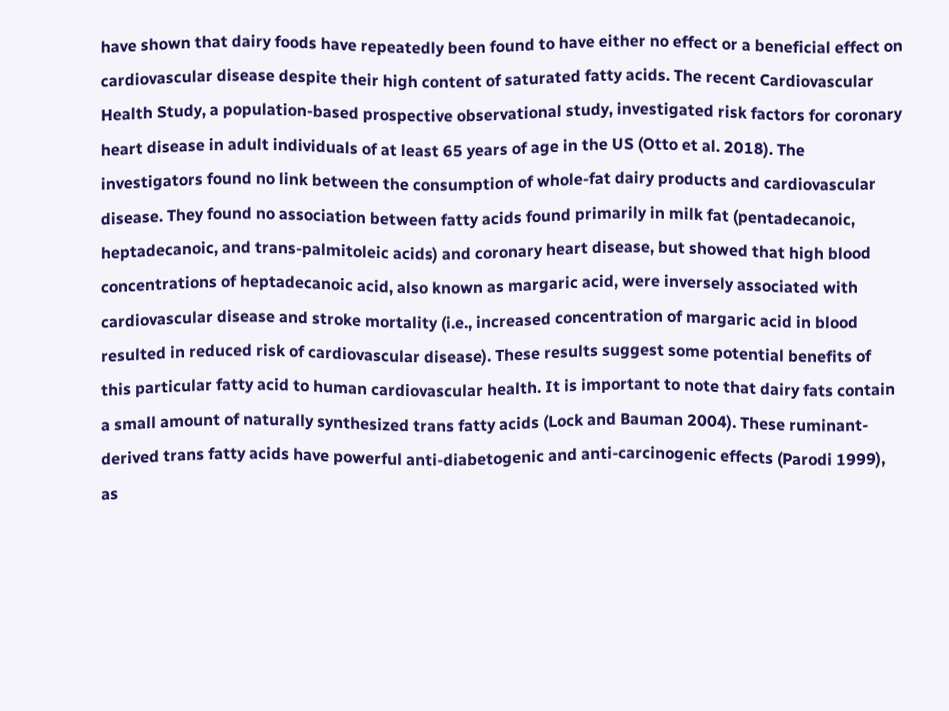have shown that dairy foods have repeatedly been found to have either no effect or a beneficial effect on cardiovascular disease despite their high content of saturated fatty acids. The recent Cardiovascular Health Study, a population-based prospective observational study, investigated risk factors for coronary heart disease in adult individuals of at least 65 years of age in the US (Otto et al. 2018). The investigators found no link between the consumption of whole-fat dairy products and cardiovascular disease. They found no association between fatty acids found primarily in milk fat (pentadecanoic, heptadecanoic, and trans-palmitoleic acids) and coronary heart disease, but showed that high blood concentrations of heptadecanoic acid, also known as margaric acid, were inversely associated with cardiovascular disease and stroke mortality (i.e., increased concentration of margaric acid in blood resulted in reduced risk of cardiovascular disease). These results suggest some potential benefits of this particular fatty acid to human cardiovascular health. It is important to note that dairy fats contain a small amount of naturally synthesized trans fatty acids (Lock and Bauman 2004). These ruminant-derived trans fatty acids have powerful anti-diabetogenic and anti-carcinogenic effects (Parodi 1999), as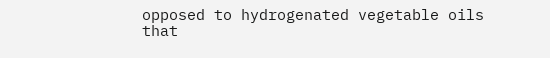opposed to hydrogenated vegetable oils that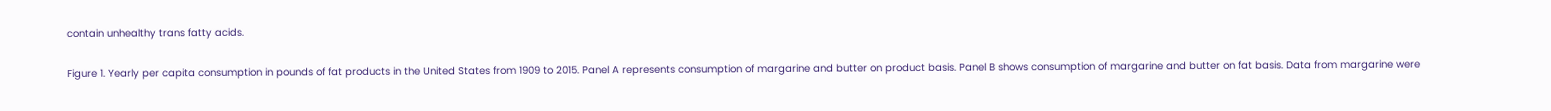contain unhealthy trans fatty acids.

Figure 1. Yearly per capita consumption in pounds of fat products in the United States from 1909 to 2015. Panel A represents consumption of margarine and butter on product basis. Panel B shows consumption of margarine and butter on fat basis. Data from margarine were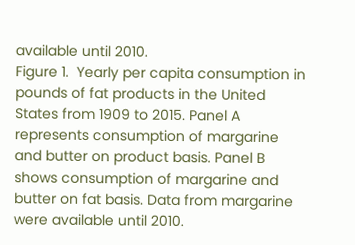available until 2010.
Figure 1.  Yearly per capita consumption in pounds of fat products in the United States from 1909 to 2015. Panel A represents consumption of margarine and butter on product basis. Panel B shows consumption of margarine and butter on fat basis. Data from margarine were available until 2010.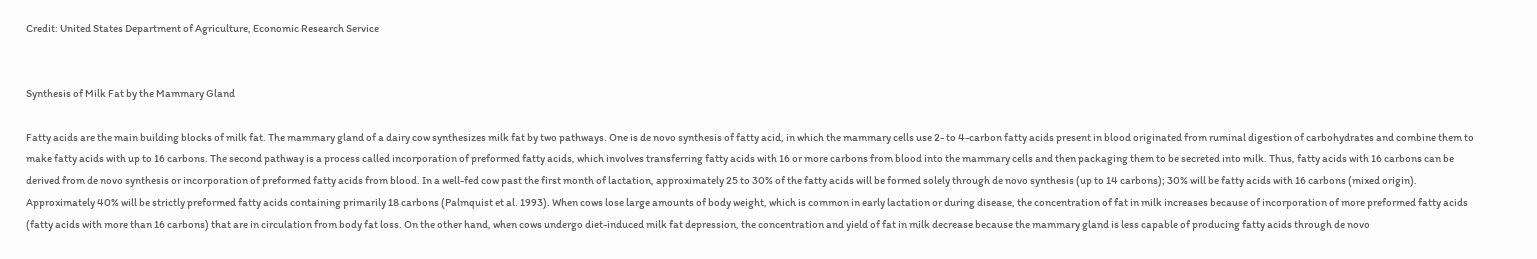Credit: United States Department of Agriculture, Economic Research Service


Synthesis of Milk Fat by the Mammary Gland

Fatty acids are the main building blocks of milk fat. The mammary gland of a dairy cow synthesizes milk fat by two pathways. One is de novo synthesis of fatty acid, in which the mammary cells use 2- to 4-carbon fatty acids present in blood originated from ruminal digestion of carbohydrates and combine them to make fatty acids with up to 16 carbons. The second pathway is a process called incorporation of preformed fatty acids, which involves transferring fatty acids with 16 or more carbons from blood into the mammary cells and then packaging them to be secreted into milk. Thus, fatty acids with 16 carbons can be derived from de novo synthesis or incorporation of preformed fatty acids from blood. In a well-fed cow past the first month of lactation, approximately 25 to 30% of the fatty acids will be formed solely through de novo synthesis (up to 14 carbons); 30% will be fatty acids with 16 carbons (mixed origin). Approximately 40% will be strictly preformed fatty acids containing primarily 18 carbons (Palmquist et al. 1993). When cows lose large amounts of body weight, which is common in early lactation or during disease, the concentration of fat in milk increases because of incorporation of more preformed fatty acids (fatty acids with more than 16 carbons) that are in circulation from body fat loss. On the other hand, when cows undergo diet-induced milk fat depression, the concentration and yield of fat in milk decrease because the mammary gland is less capable of producing fatty acids through de novo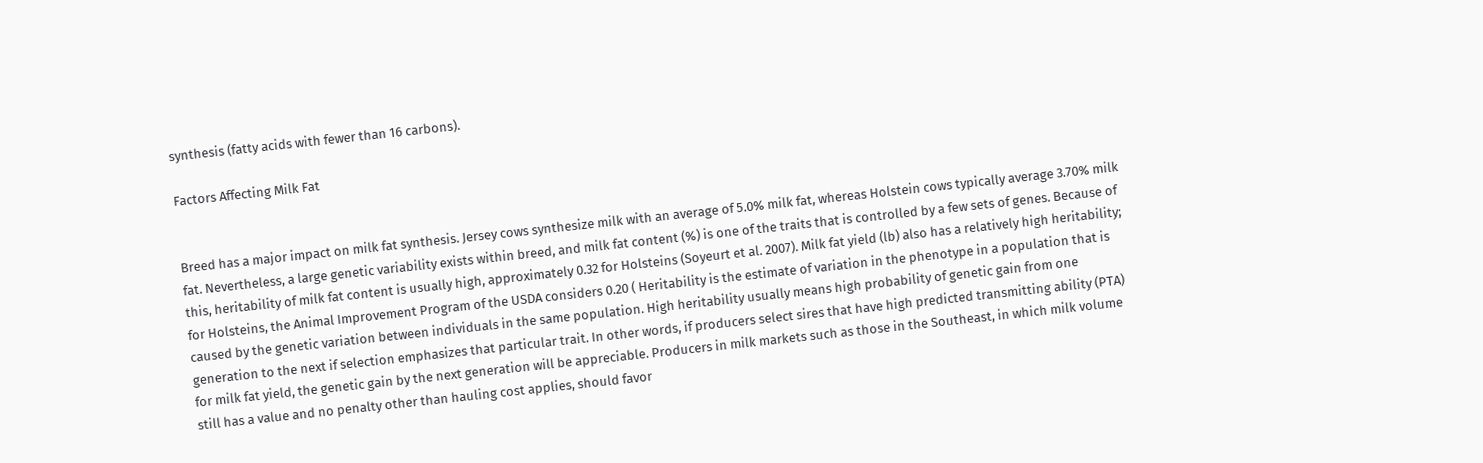synthesis (fatty acids with fewer than 16 carbons).

Factors Affecting Milk Fat


Breed has a major impact on milk fat synthesis. Jersey cows synthesize milk with an average of 5.0% milk fat, whereas Holstein cows typically average 3.70% milk fat. Nevertheless, a large genetic variability exists within breed, and milk fat content (%) is one of the traits that is controlled by a few sets of genes. Because of this, heritability of milk fat content is usually high, approximately 0.32 for Holsteins (Soyeurt et al. 2007). Milk fat yield (lb) also has a relatively high heritability; for Holsteins, the Animal Improvement Program of the USDA considers 0.20 ( Heritability is the estimate of variation in the phenotype in a population that is caused by the genetic variation between individuals in the same population. High heritability usually means high probability of genetic gain from one generation to the next if selection emphasizes that particular trait. In other words, if producers select sires that have high predicted transmitting ability (PTA) for milk fat yield, the genetic gain by the next generation will be appreciable. Producers in milk markets such as those in the Southeast, in which milk volume still has a value and no penalty other than hauling cost applies, should favor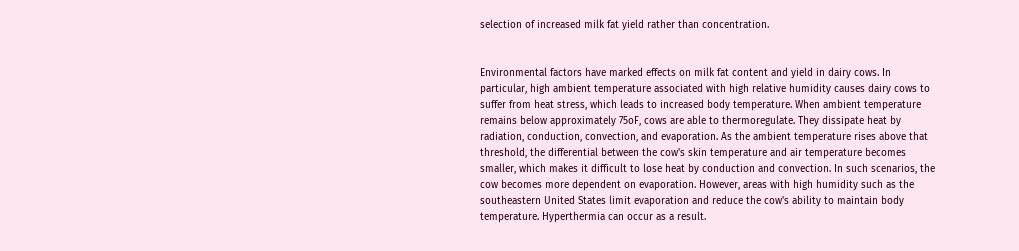selection of increased milk fat yield rather than concentration.


Environmental factors have marked effects on milk fat content and yield in dairy cows. In particular, high ambient temperature associated with high relative humidity causes dairy cows to suffer from heat stress, which leads to increased body temperature. When ambient temperature remains below approximately 75oF, cows are able to thermoregulate. They dissipate heat by radiation, conduction, convection, and evaporation. As the ambient temperature rises above that threshold, the differential between the cow's skin temperature and air temperature becomes smaller, which makes it difficult to lose heat by conduction and convection. In such scenarios, the cow becomes more dependent on evaporation. However, areas with high humidity such as the southeastern United States limit evaporation and reduce the cow's ability to maintain body temperature. Hyperthermia can occur as a result.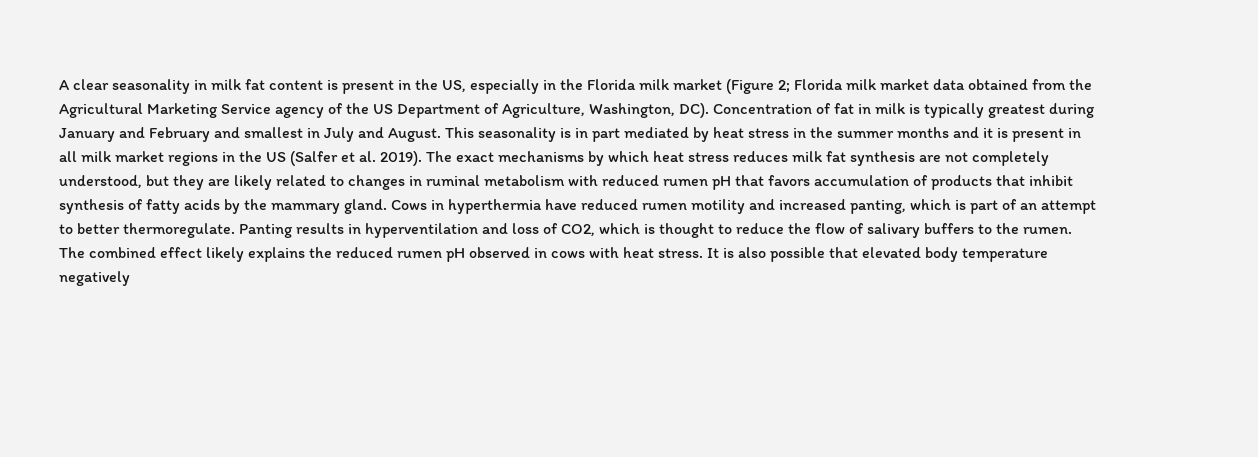A clear seasonality in milk fat content is present in the US, especially in the Florida milk market (Figure 2; Florida milk market data obtained from the Agricultural Marketing Service agency of the US Department of Agriculture, Washington, DC). Concentration of fat in milk is typically greatest during January and February and smallest in July and August. This seasonality is in part mediated by heat stress in the summer months and it is present in all milk market regions in the US (Salfer et al. 2019). The exact mechanisms by which heat stress reduces milk fat synthesis are not completely understood, but they are likely related to changes in ruminal metabolism with reduced rumen pH that favors accumulation of products that inhibit synthesis of fatty acids by the mammary gland. Cows in hyperthermia have reduced rumen motility and increased panting, which is part of an attempt to better thermoregulate. Panting results in hyperventilation and loss of CO2, which is thought to reduce the flow of salivary buffers to the rumen. The combined effect likely explains the reduced rumen pH observed in cows with heat stress. It is also possible that elevated body temperature negatively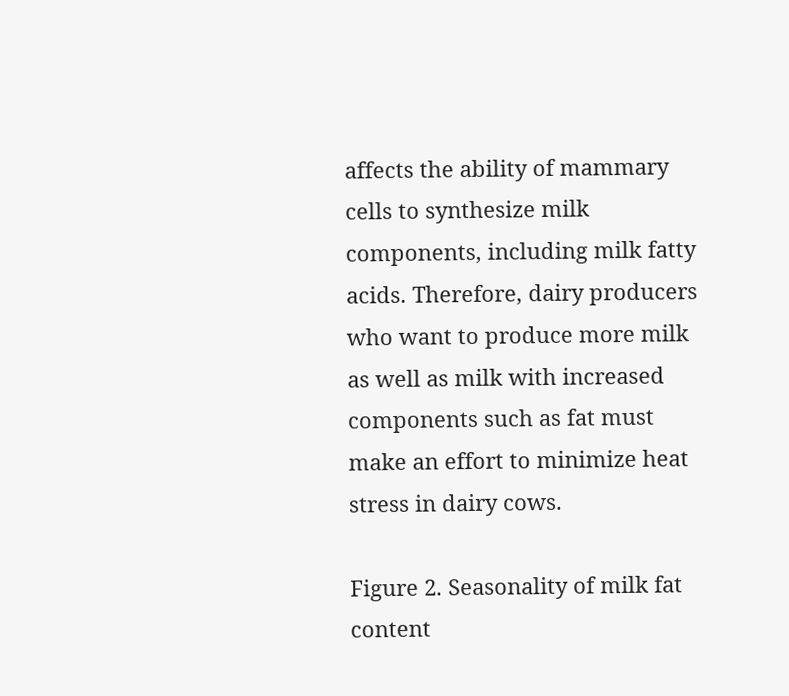affects the ability of mammary cells to synthesize milk components, including milk fatty acids. Therefore, dairy producers who want to produce more milk as well as milk with increased components such as fat must make an effort to minimize heat stress in dairy cows.

Figure 2. Seasonality of milk fat content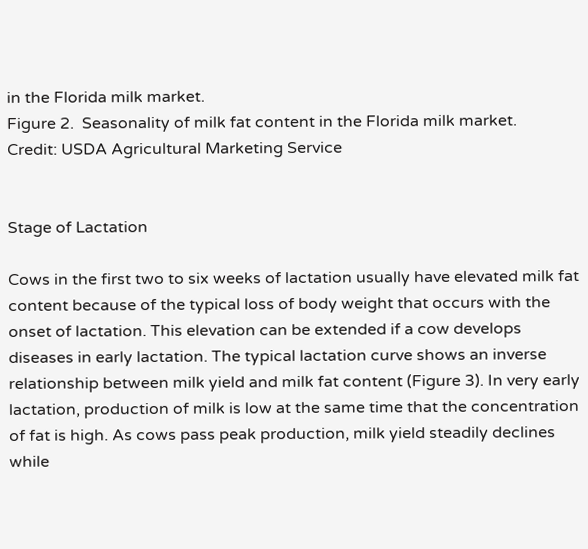in the Florida milk market.
Figure 2.  Seasonality of milk fat content in the Florida milk market.
Credit: USDA Agricultural Marketing Service


Stage of Lactation

Cows in the first two to six weeks of lactation usually have elevated milk fat content because of the typical loss of body weight that occurs with the onset of lactation. This elevation can be extended if a cow develops diseases in early lactation. The typical lactation curve shows an inverse relationship between milk yield and milk fat content (Figure 3). In very early lactation, production of milk is low at the same time that the concentration of fat is high. As cows pass peak production, milk yield steadily declines while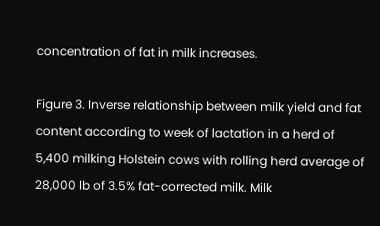concentration of fat in milk increases.

Figure 3. Inverse relationship between milk yield and fat content according to week of lactation in a herd of 5,400 milking Holstein cows with rolling herd average of 28,000 lb of 3.5% fat-corrected milk. Milk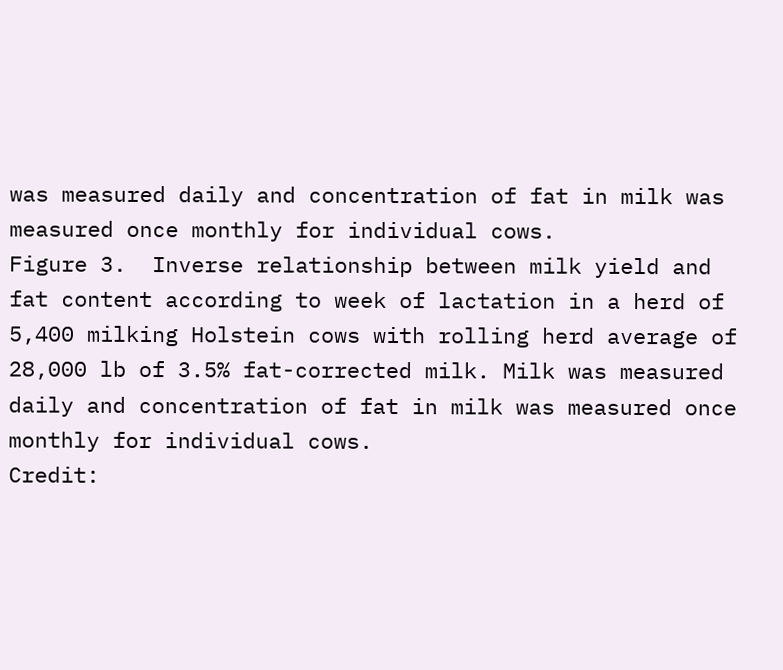was measured daily and concentration of fat in milk was measured once monthly for individual cows.
Figure 3.  Inverse relationship between milk yield and fat content according to week of lactation in a herd of 5,400 milking Holstein cows with rolling herd average of 28,000 lb of 3.5% fat-corrected milk. Milk was measured daily and concentration of fat in milk was measured once monthly for individual cows.
Credit: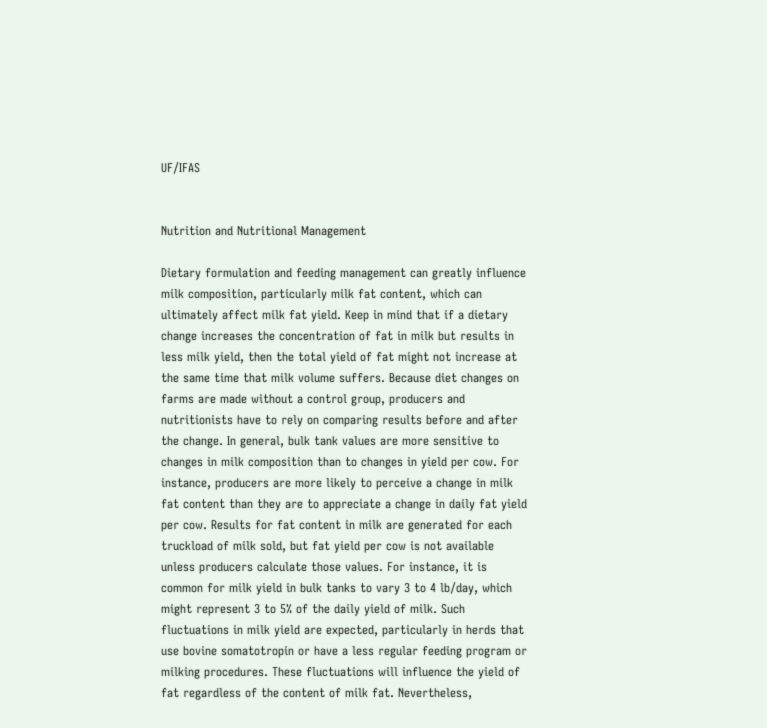UF/IFAS


Nutrition and Nutritional Management

Dietary formulation and feeding management can greatly influence milk composition, particularly milk fat content, which can ultimately affect milk fat yield. Keep in mind that if a dietary change increases the concentration of fat in milk but results in less milk yield, then the total yield of fat might not increase at the same time that milk volume suffers. Because diet changes on farms are made without a control group, producers and nutritionists have to rely on comparing results before and after the change. In general, bulk tank values are more sensitive to changes in milk composition than to changes in yield per cow. For instance, producers are more likely to perceive a change in milk fat content than they are to appreciate a change in daily fat yield per cow. Results for fat content in milk are generated for each truckload of milk sold, but fat yield per cow is not available unless producers calculate those values. For instance, it is common for milk yield in bulk tanks to vary 3 to 4 lb/day, which might represent 3 to 5% of the daily yield of milk. Such fluctuations in milk yield are expected, particularly in herds that use bovine somatotropin or have a less regular feeding program or milking procedures. These fluctuations will influence the yield of fat regardless of the content of milk fat. Nevertheless,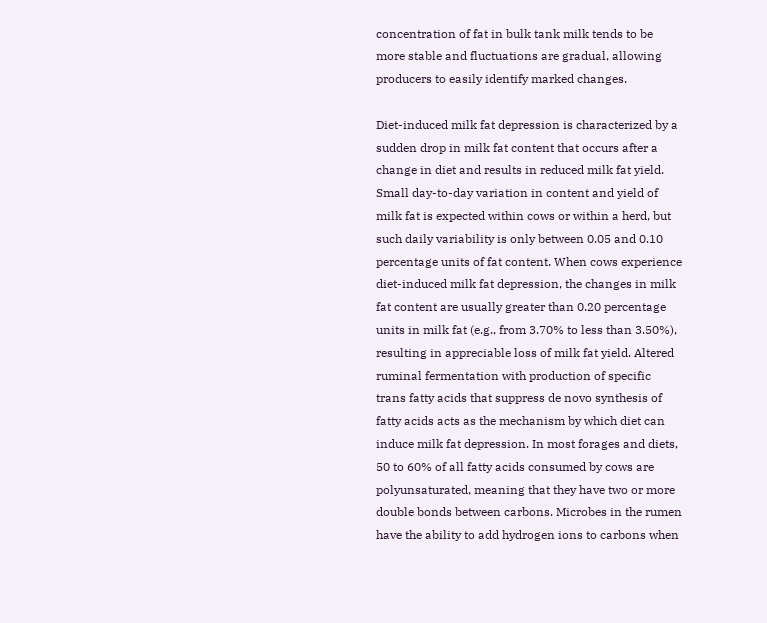concentration of fat in bulk tank milk tends to be more stable and fluctuations are gradual, allowing producers to easily identify marked changes.

Diet-induced milk fat depression is characterized by a sudden drop in milk fat content that occurs after a change in diet and results in reduced milk fat yield. Small day-to-day variation in content and yield of milk fat is expected within cows or within a herd, but such daily variability is only between 0.05 and 0.10 percentage units of fat content. When cows experience diet-induced milk fat depression, the changes in milk fat content are usually greater than 0.20 percentage units in milk fat (e.g., from 3.70% to less than 3.50%), resulting in appreciable loss of milk fat yield. Altered ruminal fermentation with production of specific trans fatty acids that suppress de novo synthesis of fatty acids acts as the mechanism by which diet can induce milk fat depression. In most forages and diets, 50 to 60% of all fatty acids consumed by cows are polyunsaturated, meaning that they have two or more double bonds between carbons. Microbes in the rumen have the ability to add hydrogen ions to carbons when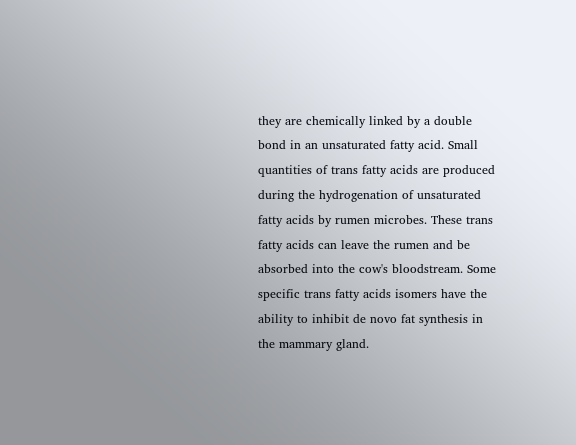they are chemically linked by a double bond in an unsaturated fatty acid. Small quantities of trans fatty acids are produced during the hydrogenation of unsaturated fatty acids by rumen microbes. These trans fatty acids can leave the rumen and be absorbed into the cow's bloodstream. Some specific trans fatty acids isomers have the ability to inhibit de novo fat synthesis in the mammary gland.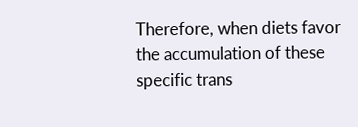Therefore, when diets favor the accumulation of these specific trans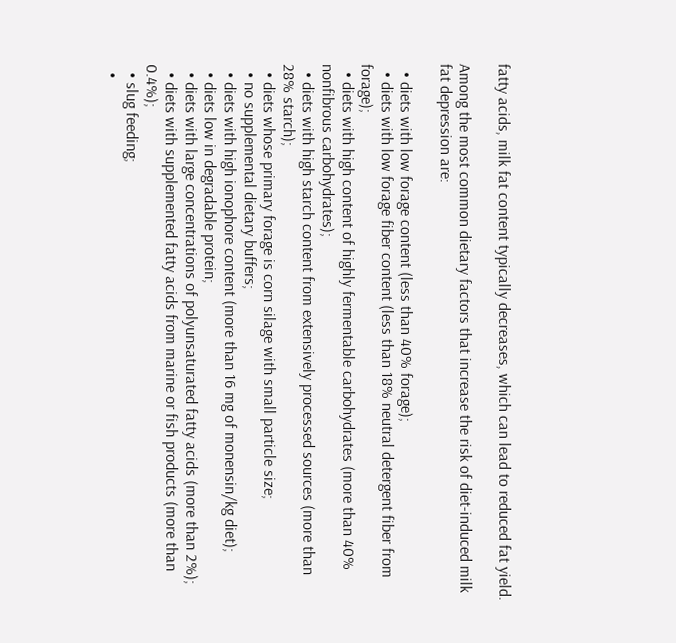fatty acids, milk fat content typically decreases, which can lead to reduced fat yield.

Among the most common dietary factors that increase the risk of diet-induced milk fat depression are:

  • diets with low forage content (less than 40% forage);
  • diets with low forage fiber content (less than 18% neutral detergent fiber from forage);
  • diets with high content of highly fermentable carbohydrates (more than 40% nonfibrous carbohydrates);
  • diets with high starch content from extensively processed sources (more than 28% starch);
  • diets whose primary forage is corn silage with small particle size;
  • no supplemental dietary buffers;
  • diets with high ionophore content (more than 16 mg of monensin/kg diet);
  • diets low in degradable protein;
  • diets with large concentrations of polyunsaturated fatty acids (more than 2%);
  • diets with supplemented fatty acids from marine or fish products (more than 0.4%);
  • slug feeding;
  •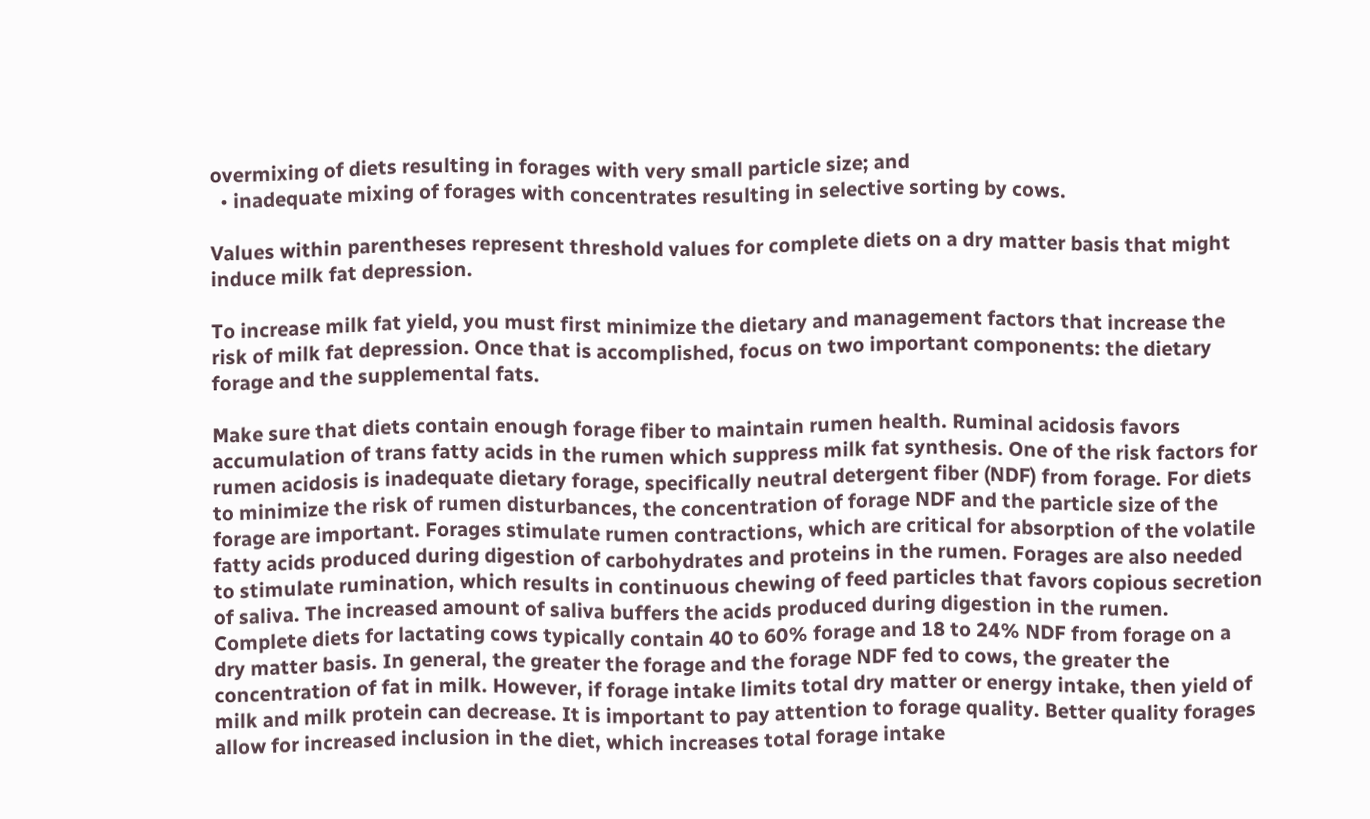overmixing of diets resulting in forages with very small particle size; and
  • inadequate mixing of forages with concentrates resulting in selective sorting by cows.

Values within parentheses represent threshold values for complete diets on a dry matter basis that might induce milk fat depression.

To increase milk fat yield, you must first minimize the dietary and management factors that increase the risk of milk fat depression. Once that is accomplished, focus on two important components: the dietary forage and the supplemental fats.

Make sure that diets contain enough forage fiber to maintain rumen health. Ruminal acidosis favors accumulation of trans fatty acids in the rumen which suppress milk fat synthesis. One of the risk factors for rumen acidosis is inadequate dietary forage, specifically neutral detergent fiber (NDF) from forage. For diets to minimize the risk of rumen disturbances, the concentration of forage NDF and the particle size of the forage are important. Forages stimulate rumen contractions, which are critical for absorption of the volatile fatty acids produced during digestion of carbohydrates and proteins in the rumen. Forages are also needed to stimulate rumination, which results in continuous chewing of feed particles that favors copious secretion of saliva. The increased amount of saliva buffers the acids produced during digestion in the rumen. Complete diets for lactating cows typically contain 40 to 60% forage and 18 to 24% NDF from forage on a dry matter basis. In general, the greater the forage and the forage NDF fed to cows, the greater the concentration of fat in milk. However, if forage intake limits total dry matter or energy intake, then yield of milk and milk protein can decrease. It is important to pay attention to forage quality. Better quality forages allow for increased inclusion in the diet, which increases total forage intake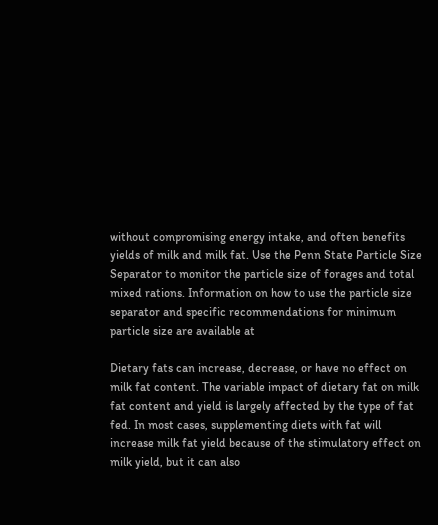without compromising energy intake, and often benefits yields of milk and milk fat. Use the Penn State Particle Size Separator to monitor the particle size of forages and total mixed rations. Information on how to use the particle size separator and specific recommendations for minimum particle size are available at

Dietary fats can increase, decrease, or have no effect on milk fat content. The variable impact of dietary fat on milk fat content and yield is largely affected by the type of fat fed. In most cases, supplementing diets with fat will increase milk fat yield because of the stimulatory effect on milk yield, but it can also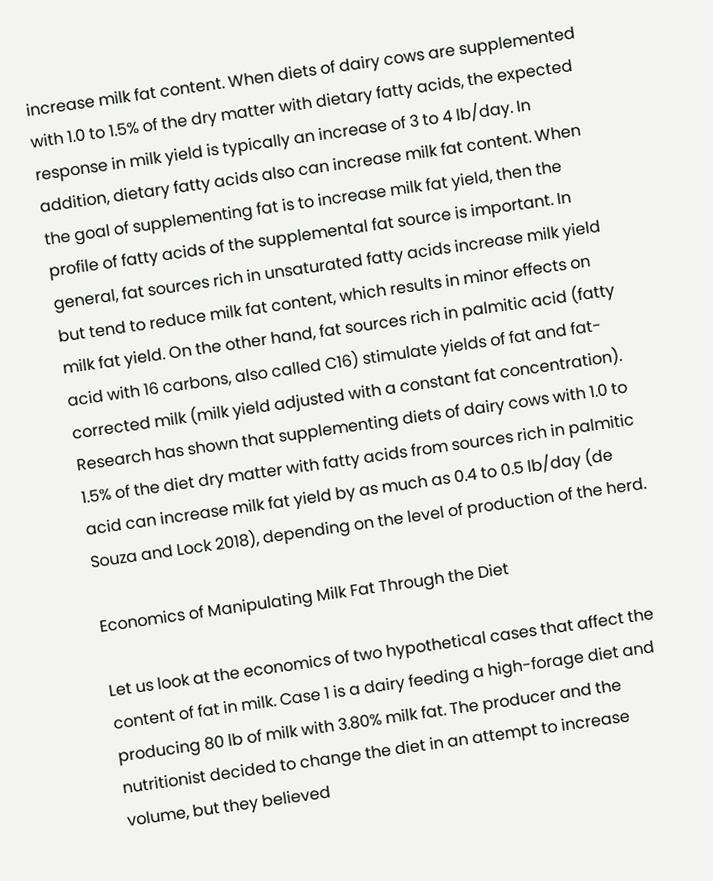increase milk fat content. When diets of dairy cows are supplemented with 1.0 to 1.5% of the dry matter with dietary fatty acids, the expected response in milk yield is typically an increase of 3 to 4 lb/day. In addition, dietary fatty acids also can increase milk fat content. When the goal of supplementing fat is to increase milk fat yield, then the profile of fatty acids of the supplemental fat source is important. In general, fat sources rich in unsaturated fatty acids increase milk yield but tend to reduce milk fat content, which results in minor effects on milk fat yield. On the other hand, fat sources rich in palmitic acid (fatty acid with 16 carbons, also called C16) stimulate yields of fat and fat-corrected milk (milk yield adjusted with a constant fat concentration). Research has shown that supplementing diets of dairy cows with 1.0 to 1.5% of the diet dry matter with fatty acids from sources rich in palmitic acid can increase milk fat yield by as much as 0.4 to 0.5 lb/day (de Souza and Lock 2018), depending on the level of production of the herd.

Economics of Manipulating Milk Fat Through the Diet

Let us look at the economics of two hypothetical cases that affect the content of fat in milk. Case 1 is a dairy feeding a high-forage diet and producing 80 lb of milk with 3.80% milk fat. The producer and the nutritionist decided to change the diet in an attempt to increase volume, but they believed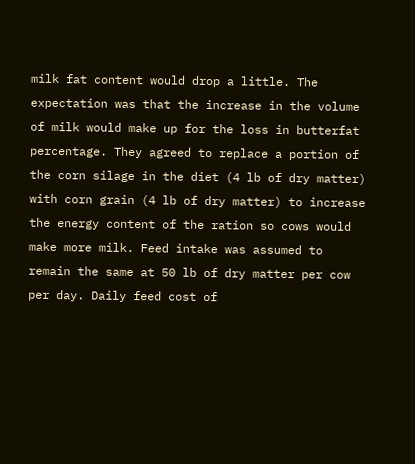milk fat content would drop a little. The expectation was that the increase in the volume of milk would make up for the loss in butterfat percentage. They agreed to replace a portion of the corn silage in the diet (4 lb of dry matter) with corn grain (4 lb of dry matter) to increase the energy content of the ration so cows would make more milk. Feed intake was assumed to remain the same at 50 lb of dry matter per cow per day. Daily feed cost of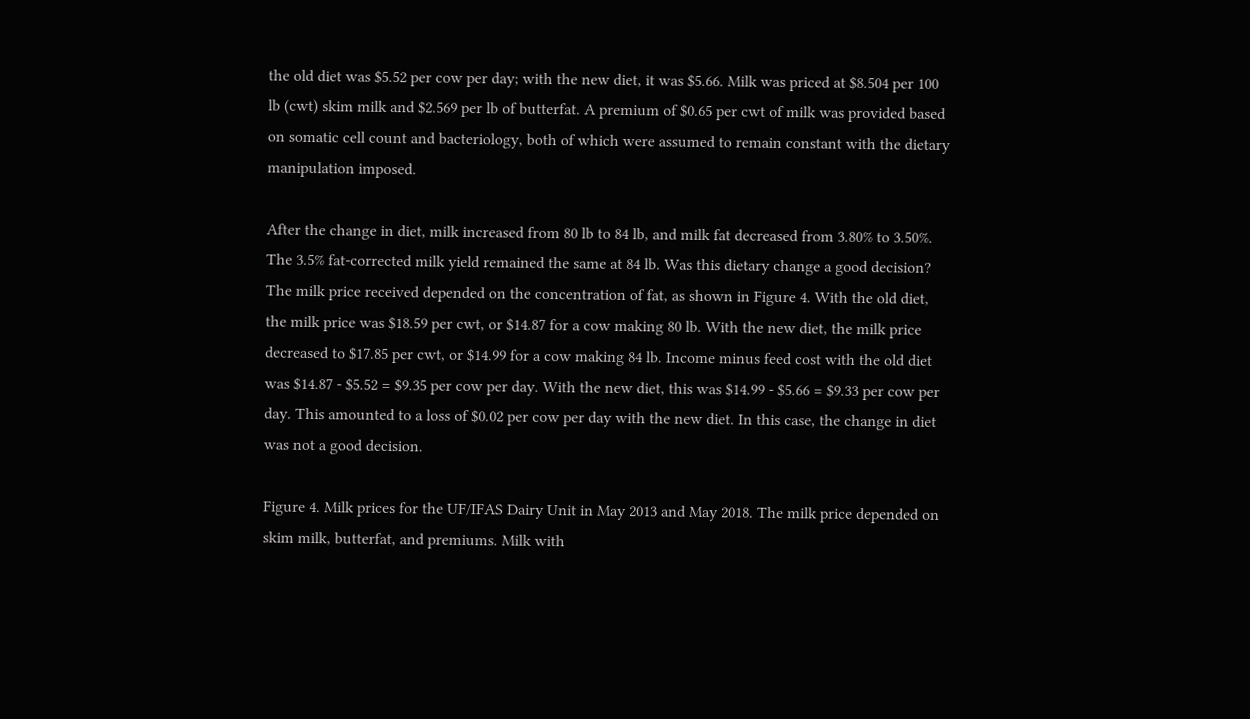the old diet was $5.52 per cow per day; with the new diet, it was $5.66. Milk was priced at $8.504 per 100 lb (cwt) skim milk and $2.569 per lb of butterfat. A premium of $0.65 per cwt of milk was provided based on somatic cell count and bacteriology, both of which were assumed to remain constant with the dietary manipulation imposed.

After the change in diet, milk increased from 80 lb to 84 lb, and milk fat decreased from 3.80% to 3.50%. The 3.5% fat-corrected milk yield remained the same at 84 lb. Was this dietary change a good decision? The milk price received depended on the concentration of fat, as shown in Figure 4. With the old diet, the milk price was $18.59 per cwt, or $14.87 for a cow making 80 lb. With the new diet, the milk price decreased to $17.85 per cwt, or $14.99 for a cow making 84 lb. Income minus feed cost with the old diet was $14.87 - $5.52 = $9.35 per cow per day. With the new diet, this was $14.99 - $5.66 = $9.33 per cow per day. This amounted to a loss of $0.02 per cow per day with the new diet. In this case, the change in diet was not a good decision.

Figure 4. Milk prices for the UF/IFAS Dairy Unit in May 2013 and May 2018. The milk price depended on skim milk, butterfat, and premiums. Milk with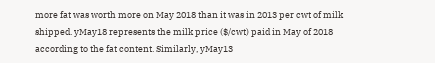more fat was worth more on May 2018 than it was in 2013 per cwt of milk shipped. yMay18 represents the milk price ($/cwt) paid in May of 2018 according to the fat content. Similarly, yMay13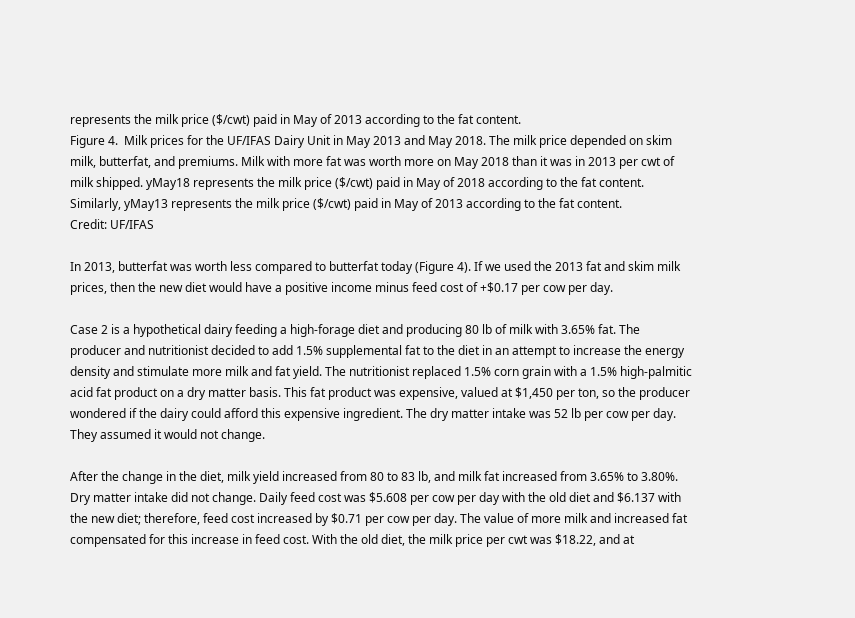represents the milk price ($/cwt) paid in May of 2013 according to the fat content.
Figure 4.  Milk prices for the UF/IFAS Dairy Unit in May 2013 and May 2018. The milk price depended on skim milk, butterfat, and premiums. Milk with more fat was worth more on May 2018 than it was in 2013 per cwt of milk shipped. yMay18 represents the milk price ($/cwt) paid in May of 2018 according to the fat content. Similarly, yMay13 represents the milk price ($/cwt) paid in May of 2013 according to the fat content.
Credit: UF/IFAS

In 2013, butterfat was worth less compared to butterfat today (Figure 4). If we used the 2013 fat and skim milk prices, then the new diet would have a positive income minus feed cost of +$0.17 per cow per day.

Case 2 is a hypothetical dairy feeding a high-forage diet and producing 80 lb of milk with 3.65% fat. The producer and nutritionist decided to add 1.5% supplemental fat to the diet in an attempt to increase the energy density and stimulate more milk and fat yield. The nutritionist replaced 1.5% corn grain with a 1.5% high-palmitic acid fat product on a dry matter basis. This fat product was expensive, valued at $1,450 per ton, so the producer wondered if the dairy could afford this expensive ingredient. The dry matter intake was 52 lb per cow per day. They assumed it would not change.

After the change in the diet, milk yield increased from 80 to 83 lb, and milk fat increased from 3.65% to 3.80%. Dry matter intake did not change. Daily feed cost was $5.608 per cow per day with the old diet and $6.137 with the new diet; therefore, feed cost increased by $0.71 per cow per day. The value of more milk and increased fat compensated for this increase in feed cost. With the old diet, the milk price per cwt was $18.22, and at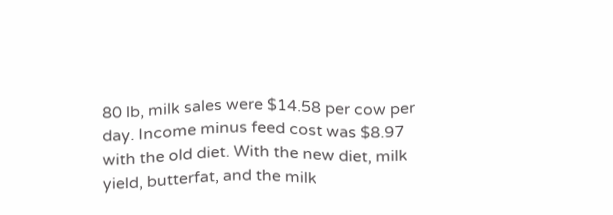80 lb, milk sales were $14.58 per cow per day. Income minus feed cost was $8.97 with the old diet. With the new diet, milk yield, butterfat, and the milk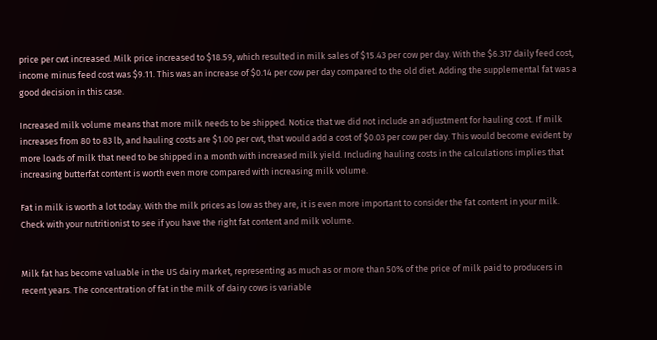price per cwt increased. Milk price increased to $18.59, which resulted in milk sales of $15.43 per cow per day. With the $6.317 daily feed cost, income minus feed cost was $9.11. This was an increase of $0.14 per cow per day compared to the old diet. Adding the supplemental fat was a good decision in this case.

Increased milk volume means that more milk needs to be shipped. Notice that we did not include an adjustment for hauling cost. If milk increases from 80 to 83 lb, and hauling costs are $1.00 per cwt, that would add a cost of $0.03 per cow per day. This would become evident by more loads of milk that need to be shipped in a month with increased milk yield. Including hauling costs in the calculations implies that increasing butterfat content is worth even more compared with increasing milk volume.

Fat in milk is worth a lot today. With the milk prices as low as they are, it is even more important to consider the fat content in your milk. Check with your nutritionist to see if you have the right fat content and milk volume.


Milk fat has become valuable in the US dairy market, representing as much as or more than 50% of the price of milk paid to producers in recent years. The concentration of fat in the milk of dairy cows is variable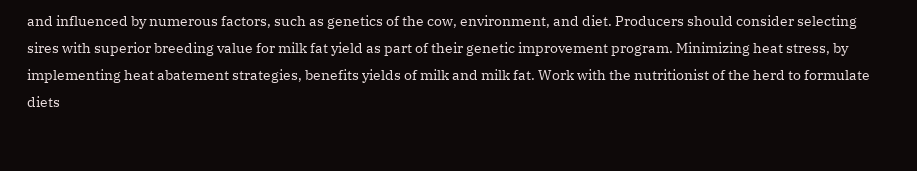and influenced by numerous factors, such as genetics of the cow, environment, and diet. Producers should consider selecting sires with superior breeding value for milk fat yield as part of their genetic improvement program. Minimizing heat stress, by implementing heat abatement strategies, benefits yields of milk and milk fat. Work with the nutritionist of the herd to formulate diets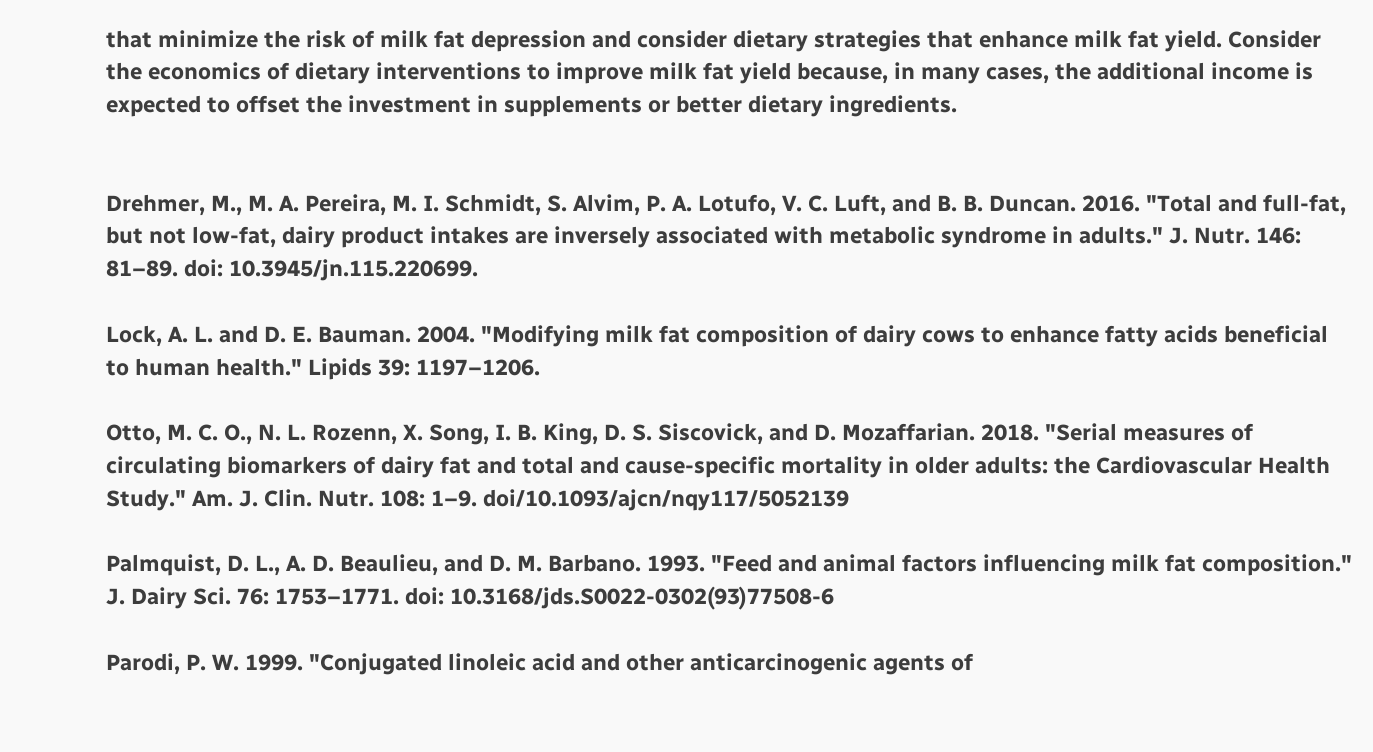that minimize the risk of milk fat depression and consider dietary strategies that enhance milk fat yield. Consider the economics of dietary interventions to improve milk fat yield because, in many cases, the additional income is expected to offset the investment in supplements or better dietary ingredients.


Drehmer, M., M. A. Pereira, M. I. Schmidt, S. Alvim, P. A. Lotufo, V. C. Luft, and B. B. Duncan. 2016. "Total and full-fat, but not low-fat, dairy product intakes are inversely associated with metabolic syndrome in adults." J. Nutr. 146: 81–89. doi: 10.3945/jn.115.220699.

Lock, A. L. and D. E. Bauman. 2004. "Modifying milk fat composition of dairy cows to enhance fatty acids beneficial to human health." Lipids 39: 1197–1206.

Otto, M. C. O., N. L. Rozenn, X. Song, I. B. King, D. S. Siscovick, and D. Mozaffarian. 2018. "Serial measures of circulating biomarkers of dairy fat and total and cause-specific mortality in older adults: the Cardiovascular Health Study." Am. J. Clin. Nutr. 108: 1–9. doi/10.1093/ajcn/nqy117/5052139

Palmquist, D. L., A. D. Beaulieu, and D. M. Barbano. 1993. "Feed and animal factors influencing milk fat composition." J. Dairy Sci. 76: 1753–1771. doi: 10.3168/jds.S0022-0302(93)77508-6

Parodi, P. W. 1999. "Conjugated linoleic acid and other anticarcinogenic agents of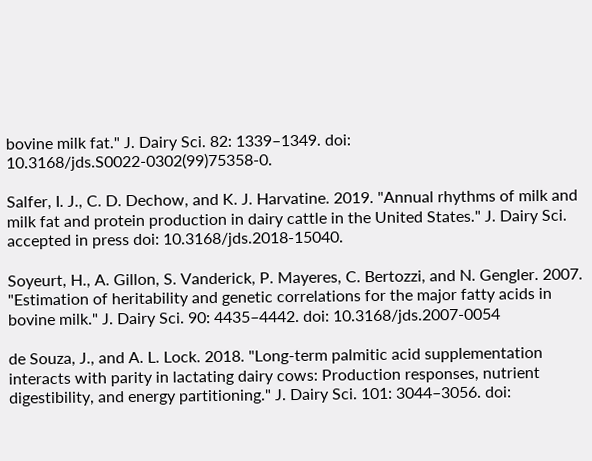bovine milk fat." J. Dairy Sci. 82: 1339–1349. doi: 10.3168/jds.S0022-0302(99)75358-0.

Salfer, I. J., C. D. Dechow, and K. J. Harvatine. 2019. "Annual rhythms of milk and milk fat and protein production in dairy cattle in the United States." J. Dairy Sci. accepted in press doi: 10.3168/jds.2018-15040.

Soyeurt, H., A. Gillon, S. Vanderick, P. Mayeres, C. Bertozzi, and N. Gengler. 2007. "Estimation of heritability and genetic correlations for the major fatty acids in bovine milk." J. Dairy Sci. 90: 4435–4442. doi: 10.3168/jds.2007-0054

de Souza, J., and A. L. Lock. 2018. "Long-term palmitic acid supplementation interacts with parity in lactating dairy cows: Production responses, nutrient digestibility, and energy partitioning." J. Dairy Sci. 101: 3044–3056. doi: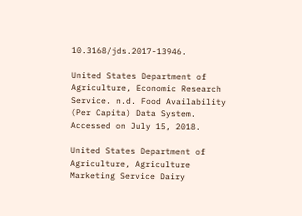10.3168/jds.2017-13946.

United States Department of Agriculture, Economic Research Service. n.d. Food Availability (Per Capita) Data System. Accessed on July 15, 2018.

United States Department of Agriculture, Agriculture Marketing Service Dairy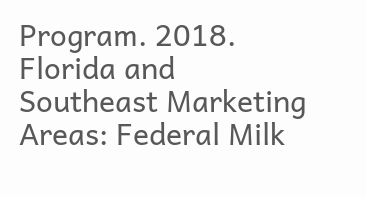Program. 2018. Florida and Southeast Marketing Areas: Federal Milk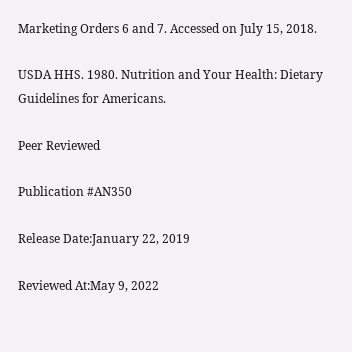Marketing Orders 6 and 7. Accessed on July 15, 2018.

USDA HHS. 1980. Nutrition and Your Health: Dietary Guidelines for Americans.

Peer Reviewed

Publication #AN350

Release Date:January 22, 2019

Reviewed At:May 9, 2022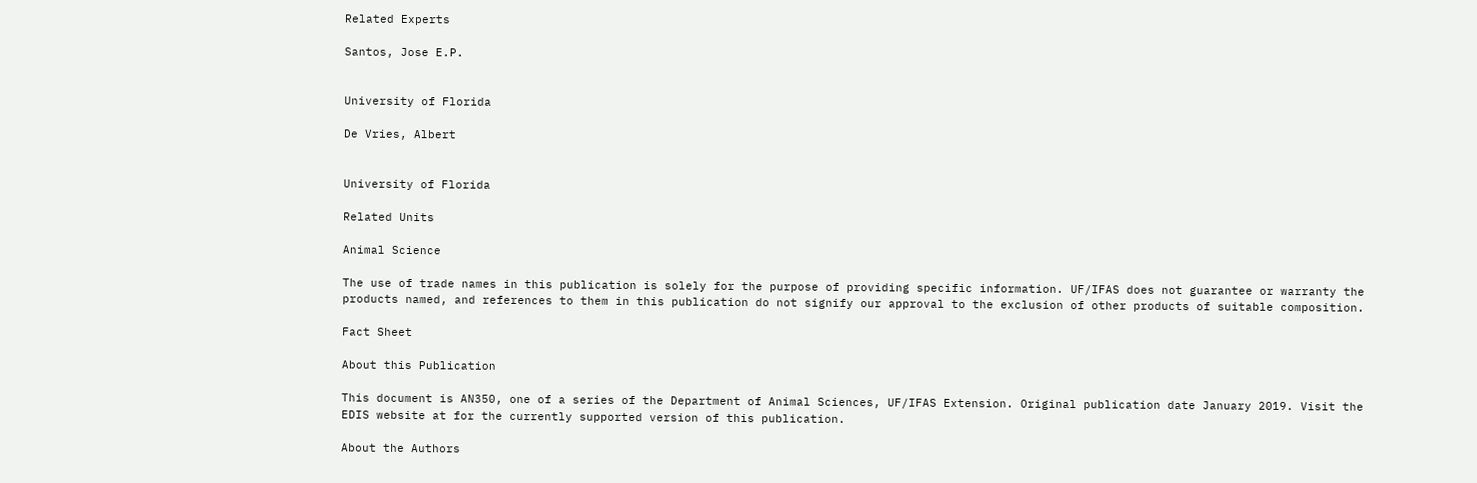Related Experts

Santos, Jose E.P.


University of Florida

De Vries, Albert


University of Florida

Related Units

Animal Science

The use of trade names in this publication is solely for the purpose of providing specific information. UF/IFAS does not guarantee or warranty the products named, and references to them in this publication do not signify our approval to the exclusion of other products of suitable composition.

Fact Sheet

About this Publication

This document is AN350, one of a series of the Department of Animal Sciences, UF/IFAS Extension. Original publication date January 2019. Visit the EDIS website at for the currently supported version of this publication.

About the Authors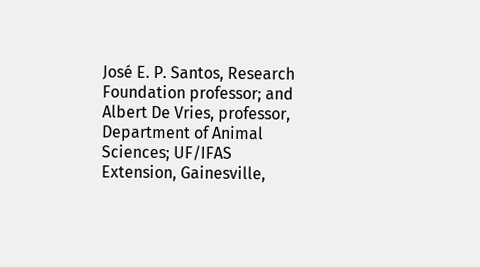José E. P. Santos, Research Foundation professor; and Albert De Vries, professor, Department of Animal Sciences; UF/IFAS Extension, Gainesville,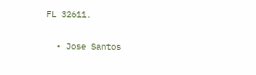FL 32611.


  • Jose Santos